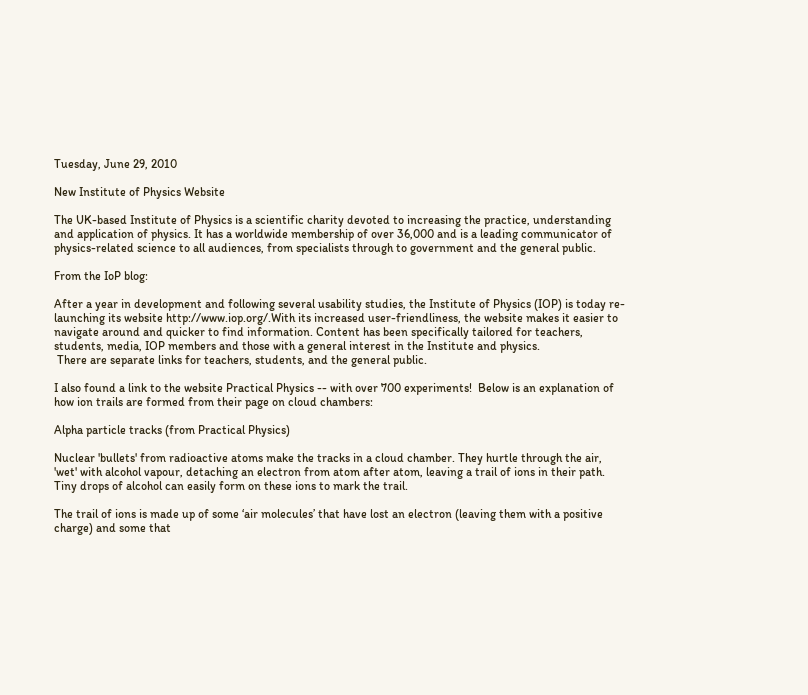Tuesday, June 29, 2010

New Institute of Physics Website

The UK-based Institute of Physics is a scientific charity devoted to increasing the practice, understanding and application of physics. It has a worldwide membership of over 36,000 and is a leading communicator of physics-related science to all audiences, from specialists through to government and the general public.

From the IoP blog:

After a year in development and following several usability studies, the Institute of Physics (IOP) is today re-launching its website http://www.iop.org/.With its increased user-friendliness, the website makes it easier to navigate around and quicker to find information. Content has been specifically tailored for teachers, students, media, IOP members and those with a general interest in the Institute and physics.
 There are separate links for teachers, students, and the general public.

I also found a link to the website Practical Physics -- with over 700 experiments!  Below is an explanation of how ion trails are formed from their page on cloud chambers:

Alpha particle tracks (from Practical Physics)

Nuclear 'bullets' from radioactive atoms make the tracks in a cloud chamber. They hurtle through the air, 'wet' with alcohol vapour, detaching an electron from atom after atom, leaving a trail of ions in their path. Tiny drops of alcohol can easily form on these ions to mark the trail.

The trail of ions is made up of some ‘air molecules’ that have lost an electron (leaving them with a positive charge) and some that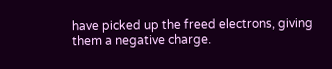have picked up the freed electrons, giving them a negative charge.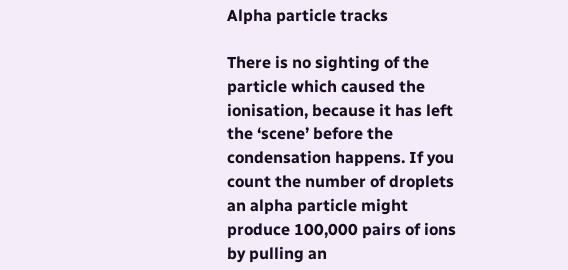Alpha particle tracks

There is no sighting of the particle which caused the ionisation, because it has left the ‘scene’ before the condensation happens. If you count the number of droplets an alpha particle might produce 100,000 pairs of ions by pulling an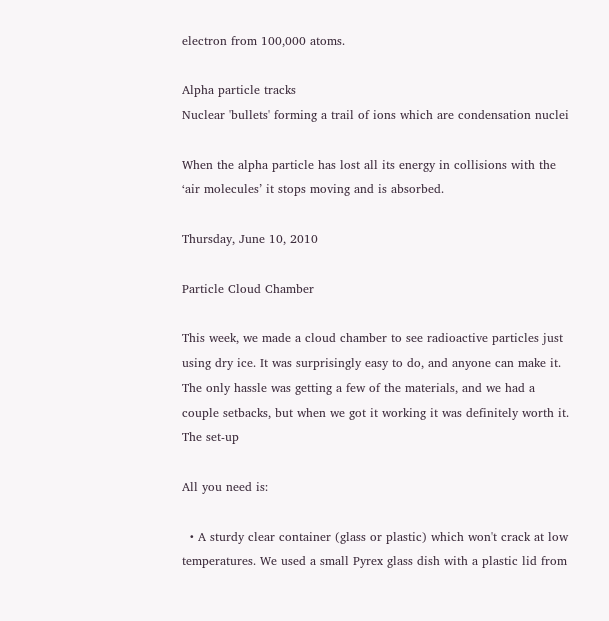electron from 100,000 atoms.

Alpha particle tracks
Nuclear 'bullets' forming a trail of ions which are condensation nuclei

When the alpha particle has lost all its energy in collisions with the ‘air molecules’ it stops moving and is absorbed.

Thursday, June 10, 2010

Particle Cloud Chamber

This week, we made a cloud chamber to see radioactive particles just using dry ice. It was surprisingly easy to do, and anyone can make it. The only hassle was getting a few of the materials, and we had a couple setbacks, but when we got it working it was definitely worth it.
The set-up

All you need is:

  • A sturdy clear container (glass or plastic) which won't crack at low temperatures. We used a small Pyrex glass dish with a plastic lid from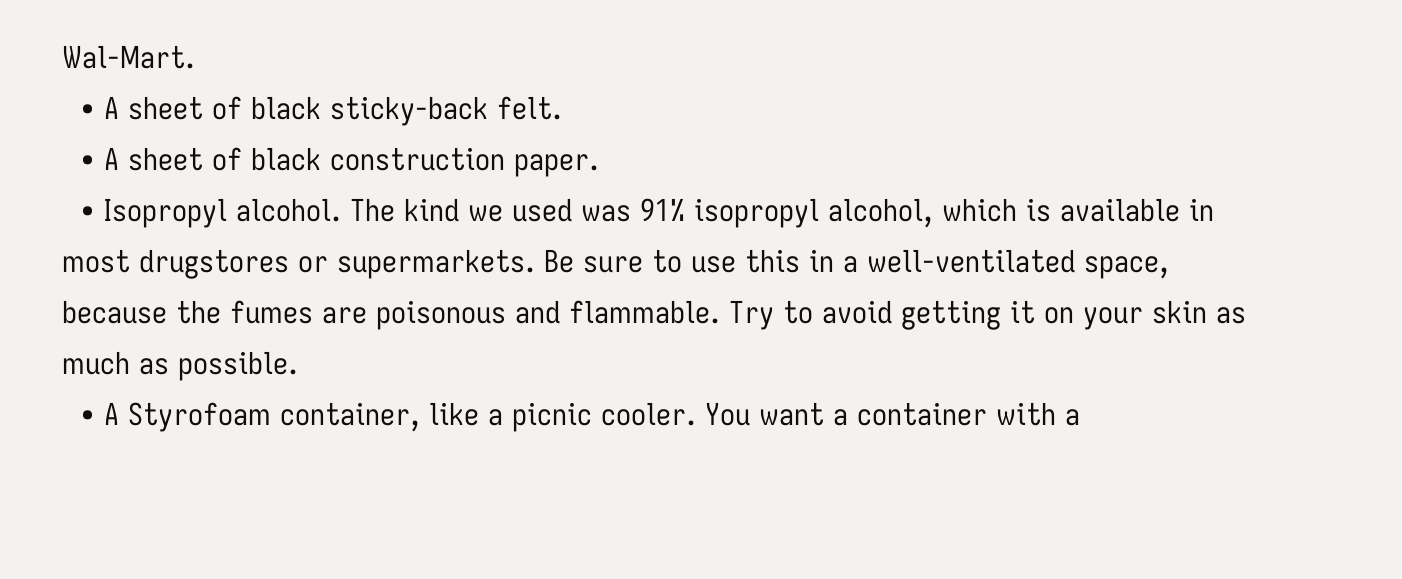Wal-Mart.
  • A sheet of black sticky-back felt.
  • A sheet of black construction paper.
  • Isopropyl alcohol. The kind we used was 91% isopropyl alcohol, which is available in most drugstores or supermarkets. Be sure to use this in a well-ventilated space, because the fumes are poisonous and flammable. Try to avoid getting it on your skin as much as possible.
  • A Styrofoam container, like a picnic cooler. You want a container with a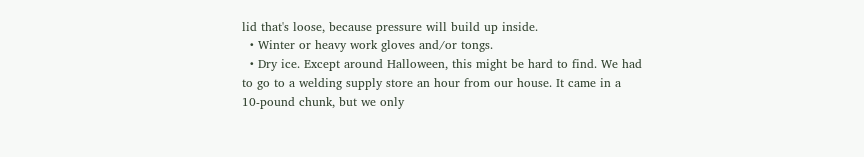lid that's loose, because pressure will build up inside.
  • Winter or heavy work gloves and/or tongs.
  • Dry ice. Except around Halloween, this might be hard to find. We had to go to a welding supply store an hour from our house. It came in a 10-pound chunk, but we only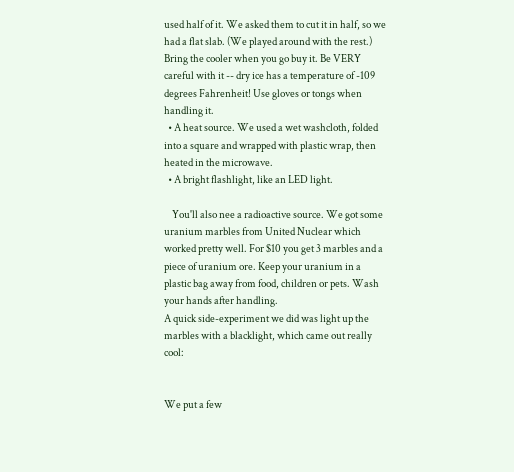used half of it. We asked them to cut it in half, so we had a flat slab. (We played around with the rest.) Bring the cooler when you go buy it. Be VERY careful with it -- dry ice has a temperature of -109 degrees Fahrenheit! Use gloves or tongs when handling it.
  • A heat source. We used a wet washcloth, folded into a square and wrapped with plastic wrap, then heated in the microwave.
  • A bright flashlight, like an LED light.

    You'll also nee a radioactive source. We got some uranium marbles from United Nuclear which worked pretty well. For $10 you get 3 marbles and a piece of uranium ore. Keep your uranium in a plastic bag away from food, children or pets. Wash your hands after handling.
A quick side-experiment we did was light up the marbles with a blacklight, which came out really cool:


We put a few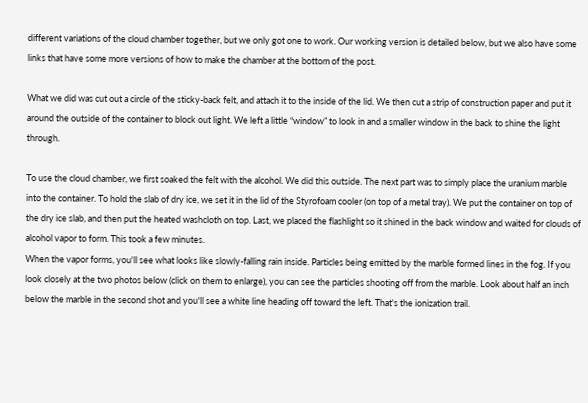different variations of the cloud chamber together, but we only got one to work. Our working version is detailed below, but we also have some links that have some more versions of how to make the chamber at the bottom of the post.

What we did was cut out a circle of the sticky-back felt, and attach it to the inside of the lid. We then cut a strip of construction paper and put it around the outside of the container to block out light. We left a little “window” to look in and a smaller window in the back to shine the light through.

To use the cloud chamber, we first soaked the felt with the alcohol. We did this outside. The next part was to simply place the uranium marble into the container. To hold the slab of dry ice, we set it in the lid of the Styrofoam cooler (on top of a metal tray). We put the container on top of the dry ice slab, and then put the heated washcloth on top. Last, we placed the flashlight so it shined in the back window and waited for clouds of alcohol vapor to form. This took a few minutes.
When the vapor forms, you'll see what looks like slowly-falling rain inside. Particles being emitted by the marble formed lines in the fog. If you look closely at the two photos below (click on them to enlarge), you can see the particles shooting off from the marble. Look about half an inch below the marble in the second shot and you'll see a white line heading off toward the left. That's the ionization trail.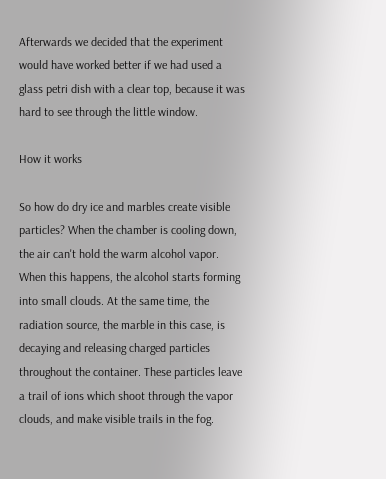Afterwards we decided that the experiment would have worked better if we had used a glass petri dish with a clear top, because it was hard to see through the little window.

How it works

So how do dry ice and marbles create visible particles? When the chamber is cooling down, the air can't hold the warm alcohol vapor. When this happens, the alcohol starts forming into small clouds. At the same time, the radiation source, the marble in this case, is decaying and releasing charged particles throughout the container. These particles leave a trail of ions which shoot through the vapor clouds, and make visible trails in the fog.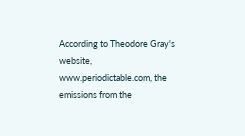According to Theodore Gray's website, www.periodictable.com, the emissions from the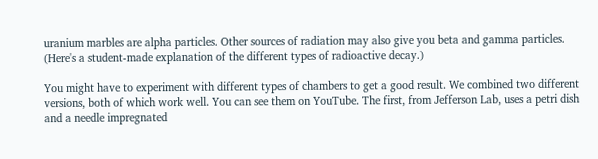uranium marbles are alpha particles. Other sources of radiation may also give you beta and gamma particles. (Here's a student-made explanation of the different types of radioactive decay.)

You might have to experiment with different types of chambers to get a good result. We combined two different versions, both of which work well. You can see them on YouTube. The first, from Jefferson Lab, uses a petri dish and a needle impregnated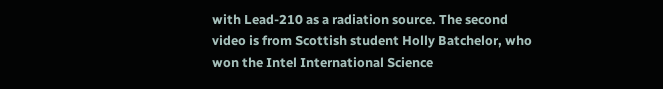with Lead-210 as a radiation source. The second video is from Scottish student Holly Batchelor, who won the Intel International Science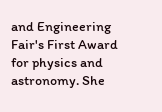and Engineering Fair's First Award for physics and astronomy. She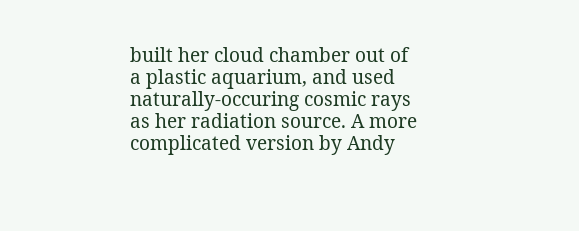built her cloud chamber out of a plastic aquarium, and used naturally-occuring cosmic rays as her radiation source. A more complicated version by Andy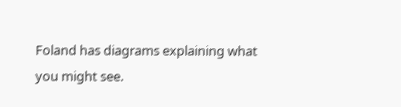Foland has diagrams explaining what you might see.